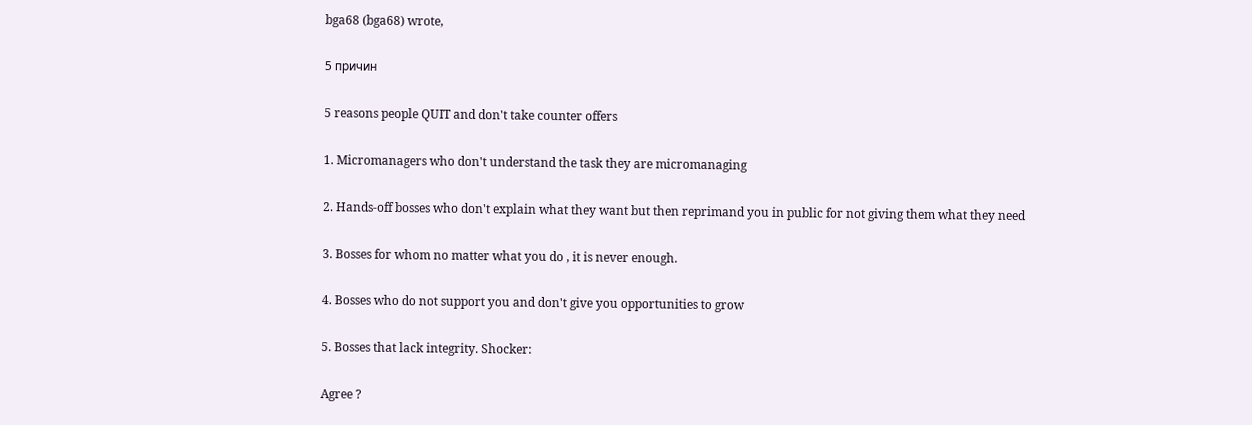bga68 (bga68) wrote,

5 причин

5 reasons people QUIT and don't take counter offers

1. Micromanagers who don't understand the task they are micromanaging

2. Hands-off bosses who don't explain what they want but then reprimand you in public for not giving them what they need

3. Bosses for whom no matter what you do , it is never enough.

4. Bosses who do not support you and don't give you opportunities to grow

5. Bosses that lack integrity. Shocker:

Agree ?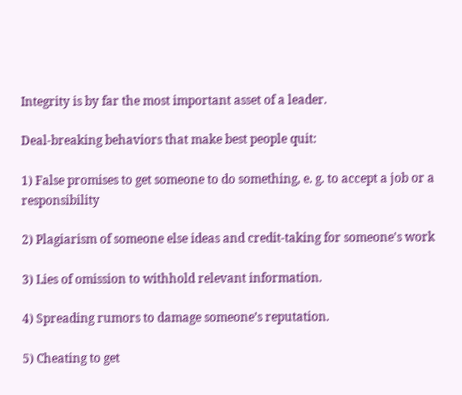Integrity is by far the most important asset of a leader.

Deal-breaking behaviors that make best people quit:

1) False promises to get someone to do something, e. g. to accept a job or a responsibility

2) Plagiarism of someone else ideas and credit-taking for someone's work

3) Lies of omission to withhold relevant information.

4) Spreading rumors to damage someone’s reputation.

5) Cheating to get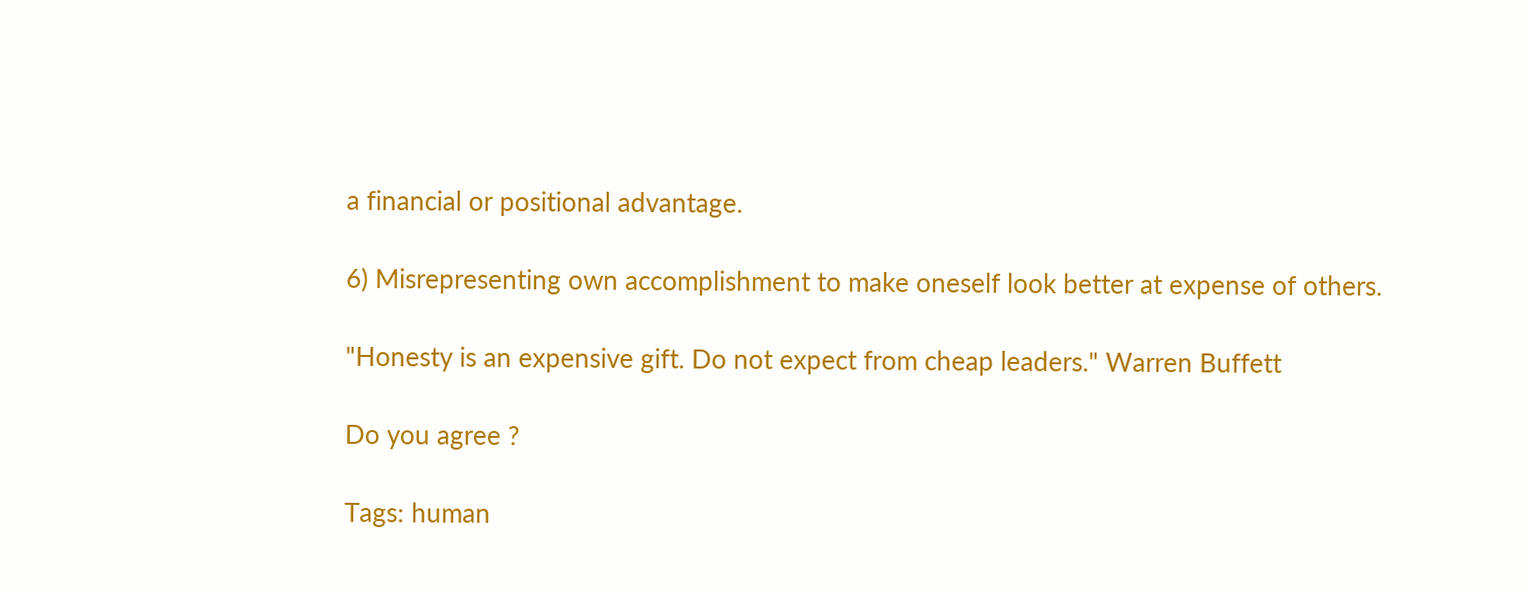a financial or positional advantage.

6) Misrepresenting own accomplishment to make oneself look better at expense of others.

"Honesty is an expensive gift. Do not expect from cheap leaders." Warren Buffett

Do you agree ?

Tags: human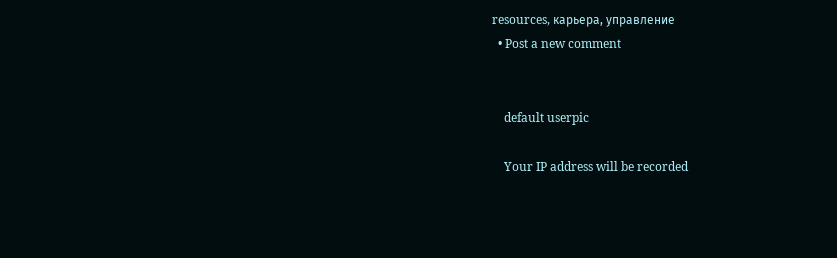resources, карьера, управление
  • Post a new comment


    default userpic

    Your IP address will be recorded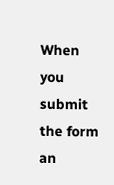When you submit the form an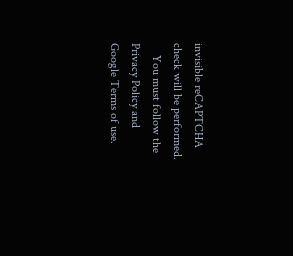invisible reCAPTCHA check will be performed.
    You must follow the Privacy Policy and Google Terms of use.